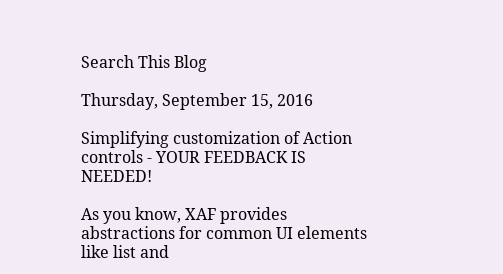Search This Blog

Thursday, September 15, 2016

Simplifying customization of Action controls - YOUR FEEDBACK IS NEEDED!

As you know, XAF provides abstractions for common UI elements like list and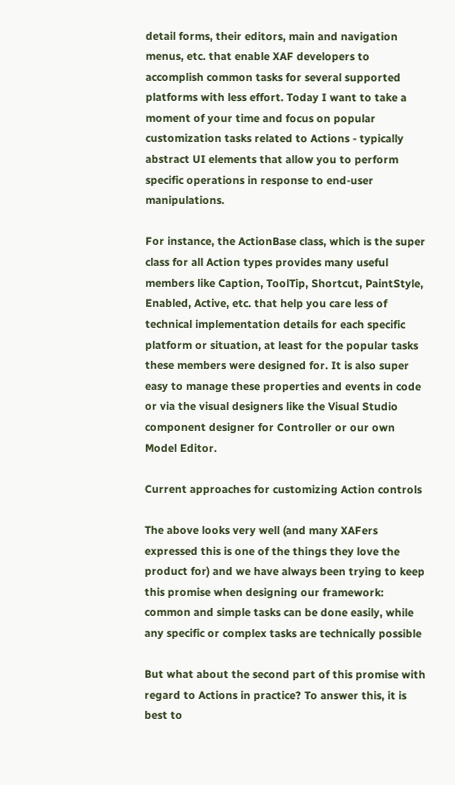detail forms, their editors, main and navigation menus, etc. that enable XAF developers to accomplish common tasks for several supported platforms with less effort. Today I want to take a moment of your time and focus on popular customization tasks related to Actions - typically abstract UI elements that allow you to perform specific operations in response to end-user manipulations.

For instance, the ActionBase class, which is the super class for all Action types provides many useful members like Caption, ToolTip, Shortcut, PaintStyle, Enabled, Active, etc. that help you care less of technical implementation details for each specific platform or situation, at least for the popular tasks these members were designed for. It is also super easy to manage these properties and events in code or via the visual designers like the Visual Studio component designer for Controller or our own Model Editor.

Current approaches for customizing Action controls

The above looks very well (and many XAFers expressed this is one of the things they love the product for) and we have always been trying to keep this promise when designing our framework:
common and simple tasks can be done easily, while any specific or complex tasks are technically possible

But what about the second part of this promise with regard to Actions in practice? To answer this, it is best to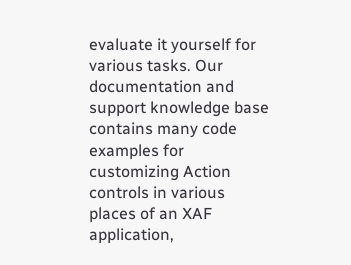evaluate it yourself for various tasks. Our documentation and support knowledge base contains many code examples for customizing Action controls in various places of an XAF application,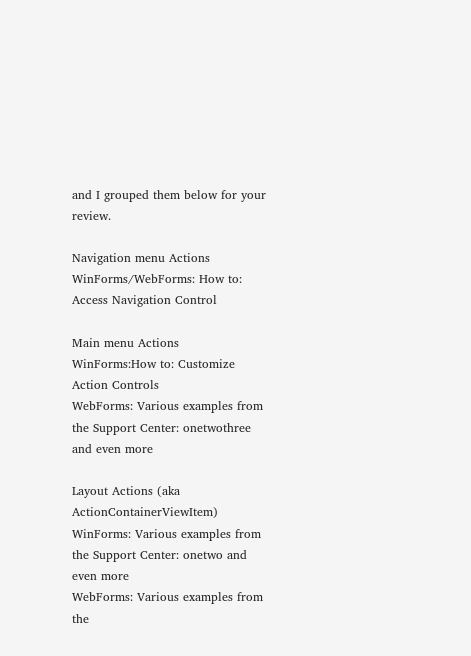and I grouped them below for your review.

Navigation menu Actions
WinForms/WebForms: How to: Access Navigation Control

Main menu Actions
WinForms:How to: Customize Action Controls
WebForms: Various examples from the Support Center: onetwothree and even more

Layout Actions (aka ActionContainerViewItem)
WinForms: Various examples from the Support Center: onetwo and even more
WebForms: Various examples from the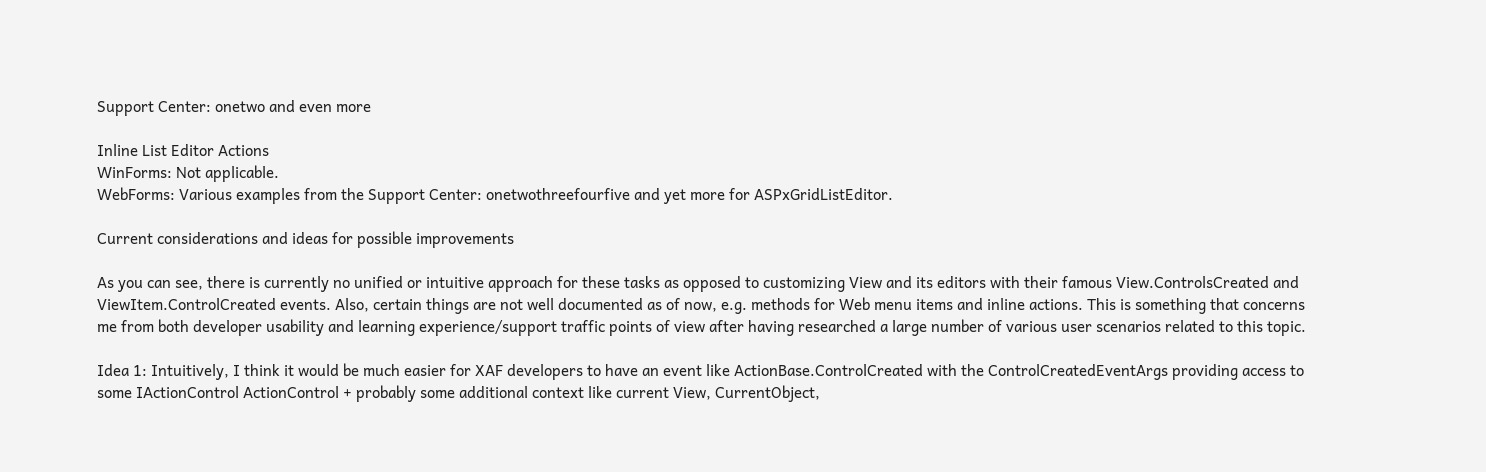Support Center: onetwo and even more

Inline List Editor Actions
WinForms: Not applicable.
WebForms: Various examples from the Support Center: onetwothreefourfive and yet more for ASPxGridListEditor.

Current considerations and ideas for possible improvements

As you can see, there is currently no unified or intuitive approach for these tasks as opposed to customizing View and its editors with their famous View.ControlsCreated and ViewItem.ControlCreated events. Also, certain things are not well documented as of now, e.g. methods for Web menu items and inline actions. This is something that concerns me from both developer usability and learning experience/support traffic points of view after having researched a large number of various user scenarios related to this topic.

Idea 1: Intuitively, I think it would be much easier for XAF developers to have an event like ActionBase.ControlCreated with the ControlCreatedEventArgs providing access to some IActionControl ActionControl + probably some additional context like current View, CurrentObject,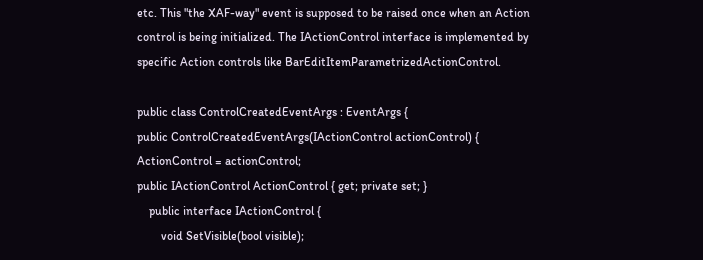etc. This "the XAF-way" event is supposed to be raised once when an Action control is being initialized. The IActionControl interface is implemented by specific Action controls like BarEditItemParametrizedActionControl.

public class ControlCreatedEventArgs : EventArgs {
public ControlCreatedEventArgs(IActionControl actionControl) {
ActionControl = actionControl;
public IActionControl ActionControl { get; private set; }
    public interface IActionControl {
        void SetVisible(bool visible);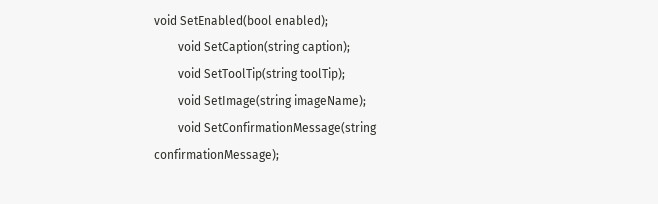void SetEnabled(bool enabled);
        void SetCaption(string caption);
        void SetToolTip(string toolTip);
        void SetImage(string imageName);
        void SetConfirmationMessage(string confirmationMessage);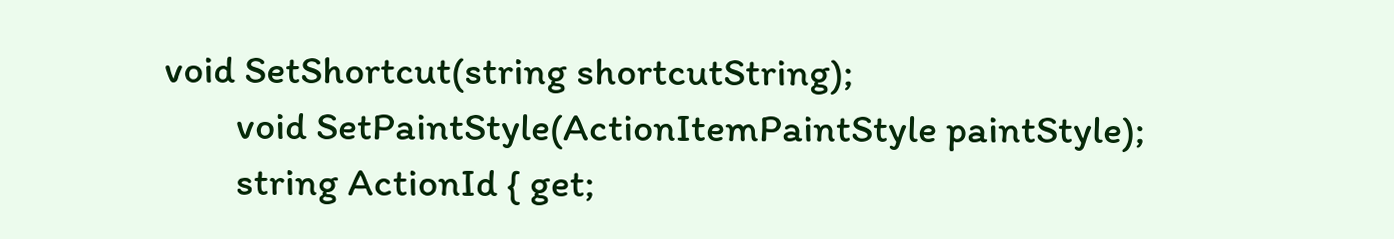void SetShortcut(string shortcutString);
        void SetPaintStyle(ActionItemPaintStyle paintStyle);
        string ActionId { get;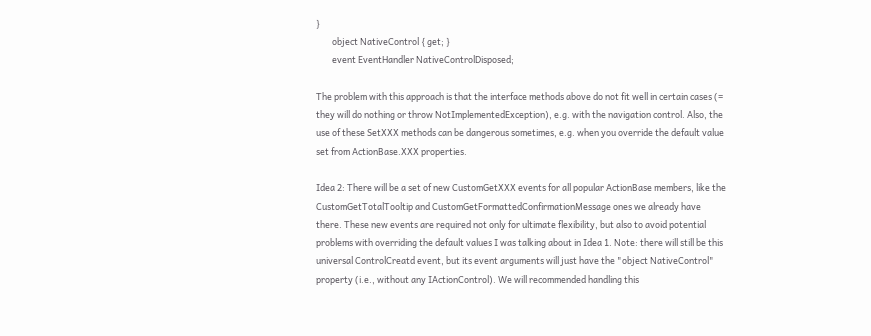}
        object NativeControl { get; }
        event EventHandler NativeControlDisposed;

The problem with this approach is that the interface methods above do not fit well in certain cases (= they will do nothing or throw NotImplementedException), e.g. with the navigation control. Also, the use of these SetXXX methods can be dangerous sometimes, e.g. when you override the default value set from ActionBase.XXX properties.

Idea 2: There will be a set of new CustomGetXXX events for all popular ActionBase members, like the CustomGetTotalTooltip and CustomGetFormattedConfirmationMessage ones we already have there. These new events are required not only for ultimate flexibility, but also to avoid potential problems with overriding the default values I was talking about in Idea 1. Note: there will still be this universal ControlCreatd event, but its event arguments will just have the "object NativeControl" property (i.e., without any IActionControl). We will recommended handling this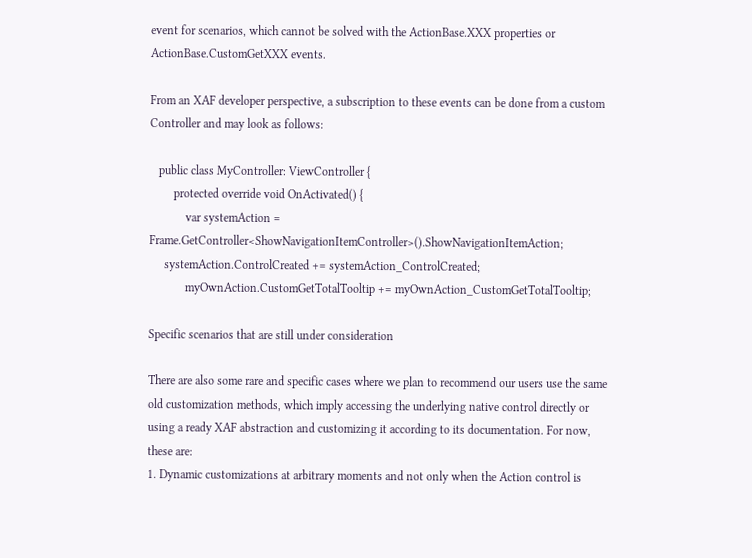event for scenarios, which cannot be solved with the ActionBase.XXX properties or ActionBase.CustomGetXXX events.

From an XAF developer perspective, a subscription to these events can be done from a custom Controller and may look as follows:

   public class MyController: ViewController {
        protected override void OnActivated() {
            var systemAction = Frame.GetController<ShowNavigationItemController>().ShowNavigationItemAction;
     systemAction.ControlCreated += systemAction_ControlCreated;
            myOwnAction.CustomGetTotalTooltip += myOwnAction_CustomGetTotalTooltip;

Specific scenarios that are still under consideration

There are also some rare and specific cases where we plan to recommend our users use the same old customization methods, which imply accessing the underlying native control directly or using a ready XAF abstraction and customizing it according to its documentation. For now, these are:
1. Dynamic customizations at arbitrary moments and not only when the Action control is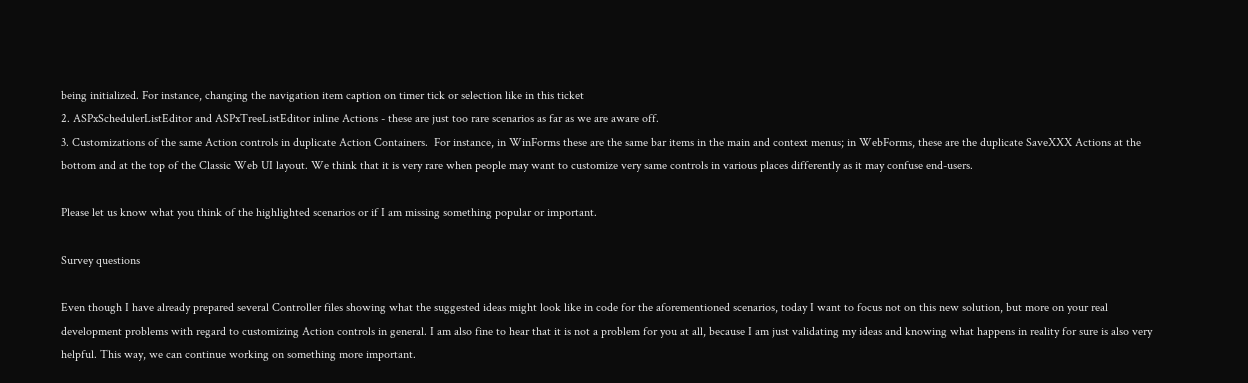being initialized. For instance, changing the navigation item caption on timer tick or selection like in this ticket
2. ASPxSchedulerListEditor and ASPxTreeListEditor inline Actions - these are just too rare scenarios as far as we are aware off.
3. Customizations of the same Action controls in duplicate Action Containers.  For instance, in WinForms these are the same bar items in the main and context menus; in WebForms, these are the duplicate SaveXXX Actions at the bottom and at the top of the Classic Web UI layout. We think that it is very rare when people may want to customize very same controls in various places differently as it may confuse end-users.

Please let us know what you think of the highlighted scenarios or if I am missing something popular or important.

Survey questions

Even though I have already prepared several Controller files showing what the suggested ideas might look like in code for the aforementioned scenarios, today I want to focus not on this new solution, but more on your real development problems with regard to customizing Action controls in general. I am also fine to hear that it is not a problem for you at all, because I am just validating my ideas and knowing what happens in reality for sure is also very helpful. This way, we can continue working on something more important.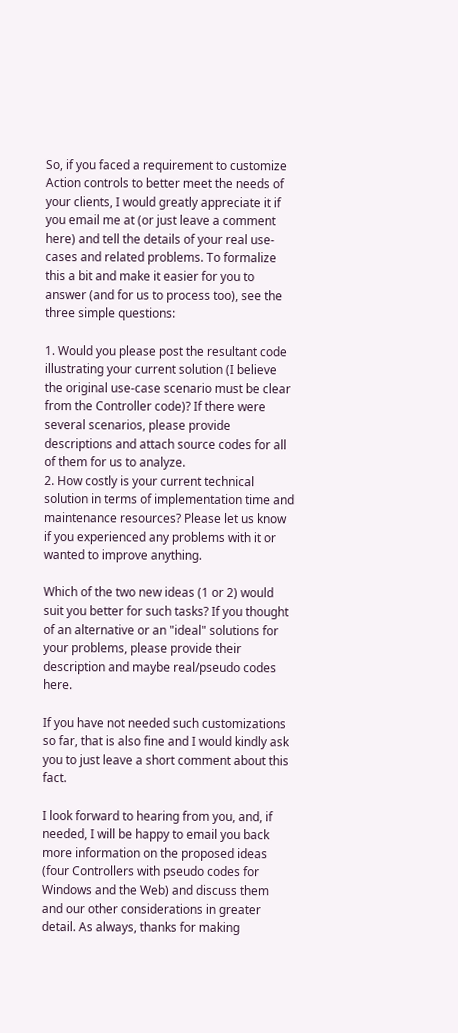So, if you faced a requirement to customize Action controls to better meet the needs of your clients, I would greatly appreciate it if you email me at (or just leave a comment here) and tell the details of your real use-cases and related problems. To formalize this a bit and make it easier for you to answer (and for us to process too), see the three simple questions:

1. Would you please post the resultant code illustrating your current solution (I believe the original use-case scenario must be clear from the Controller code)? If there were several scenarios, please provide descriptions and attach source codes for all of them for us to analyze.
2. How costly is your current technical solution in terms of implementation time and maintenance resources? Please let us know if you experienced any problems with it or wanted to improve anything.

Which of the two new ideas (1 or 2) would suit you better for such tasks? If you thought of an alternative or an "ideal" solutions for your problems, please provide their description and maybe real/pseudo codes here.

If you have not needed such customizations so far, that is also fine and I would kindly ask you to just leave a short comment about this fact.

I look forward to hearing from you, and, if needed, I will be happy to email you back more information on the proposed ideas (four Controllers with pseudo codes for Windows and the Web) and discuss them and our other considerations in greater detail. As always, thanks for making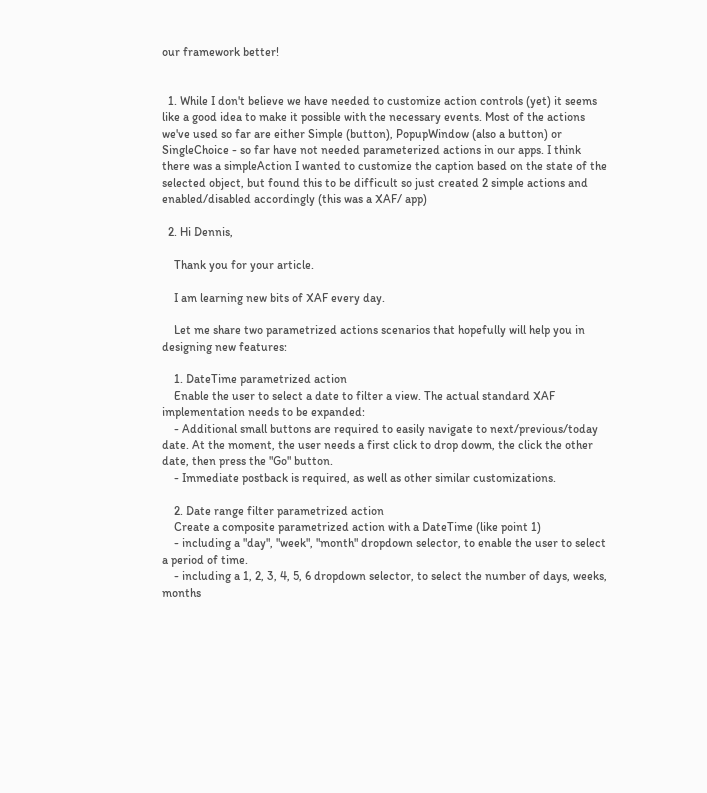our framework better!


  1. While I don't believe we have needed to customize action controls (yet) it seems like a good idea to make it possible with the necessary events. Most of the actions we've used so far are either Simple (button), PopupWindow (also a button) or SingleChoice - so far have not needed parameterized actions in our apps. I think there was a simpleAction I wanted to customize the caption based on the state of the selected object, but found this to be difficult so just created 2 simple actions and enabled/disabled accordingly (this was a XAF/ app)

  2. Hi Dennis,

    Thank you for your article.

    I am learning new bits of XAF every day.

    Let me share two parametrized actions scenarios that hopefully will help you in designing new features:

    1. DateTime parametrized action
    Enable the user to select a date to filter a view. The actual standard XAF implementation needs to be expanded:
    - Additional small buttons are required to easily navigate to next/previous/today date. At the moment, the user needs a first click to drop dowm, the click the other date, then press the "Go" button.
    - Immediate postback is required, as well as other similar customizations.

    2. Date range filter parametrized action
    Create a composite parametrized action with a DateTime (like point 1)
    - including a "day", "week", "month" dropdown selector, to enable the user to select a period of time.
    - including a 1, 2, 3, 4, 5, 6 dropdown selector, to select the number of days, weeks, months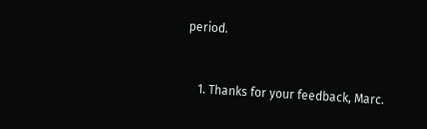period.


    1. Thanks for your feedback, Marc.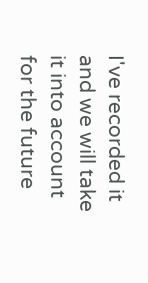I've recorded it and we will take it into account for the future